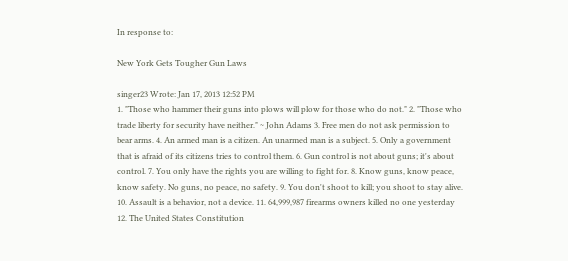In response to:

New York Gets Tougher Gun Laws

singer23 Wrote: Jan 17, 2013 12:52 PM
1. "Those who hammer their guns into plows will plow for those who do not." 2. "Those who trade liberty for security have neither." ~ John Adams 3. Free men do not ask permission to bear arms. 4. An armed man is a citizen. An unarmed man is a subject. 5. Only a government that is afraid of its citizens tries to control them. 6. Gun control is not about guns; it's about control. 7. You only have the rights you are willing to fight for. 8. Know guns, know peace, know safety. No guns, no peace, no safety. 9. You don't shoot to kill; you shoot to stay alive. 10. Assault is a behavior, not a device. 11. 64,999,987 firearms owners killed no one yesterday 12. The United States Constitution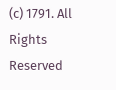(c) 1791. All Rights Reserved